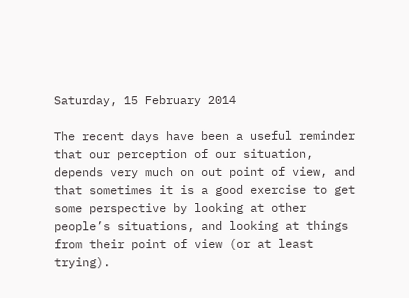Saturday, 15 February 2014

The recent days have been a useful reminder that our perception of our situation, depends very much on out point of view, and that sometimes it is a good exercise to get some perspective by looking at other people’s situations, and looking at things from their point of view (or at least trying).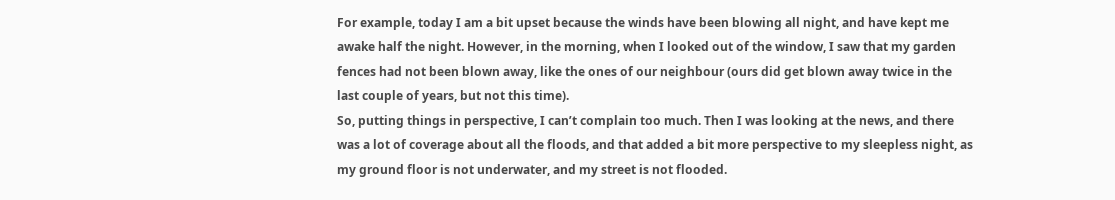For example, today I am a bit upset because the winds have been blowing all night, and have kept me awake half the night. However, in the morning, when I looked out of the window, I saw that my garden fences had not been blown away, like the ones of our neighbour (ours did get blown away twice in the last couple of years, but not this time).
So, putting things in perspective, I can’t complain too much. Then I was looking at the news, and there was a lot of coverage about all the floods, and that added a bit more perspective to my sleepless night, as my ground floor is not underwater, and my street is not flooded.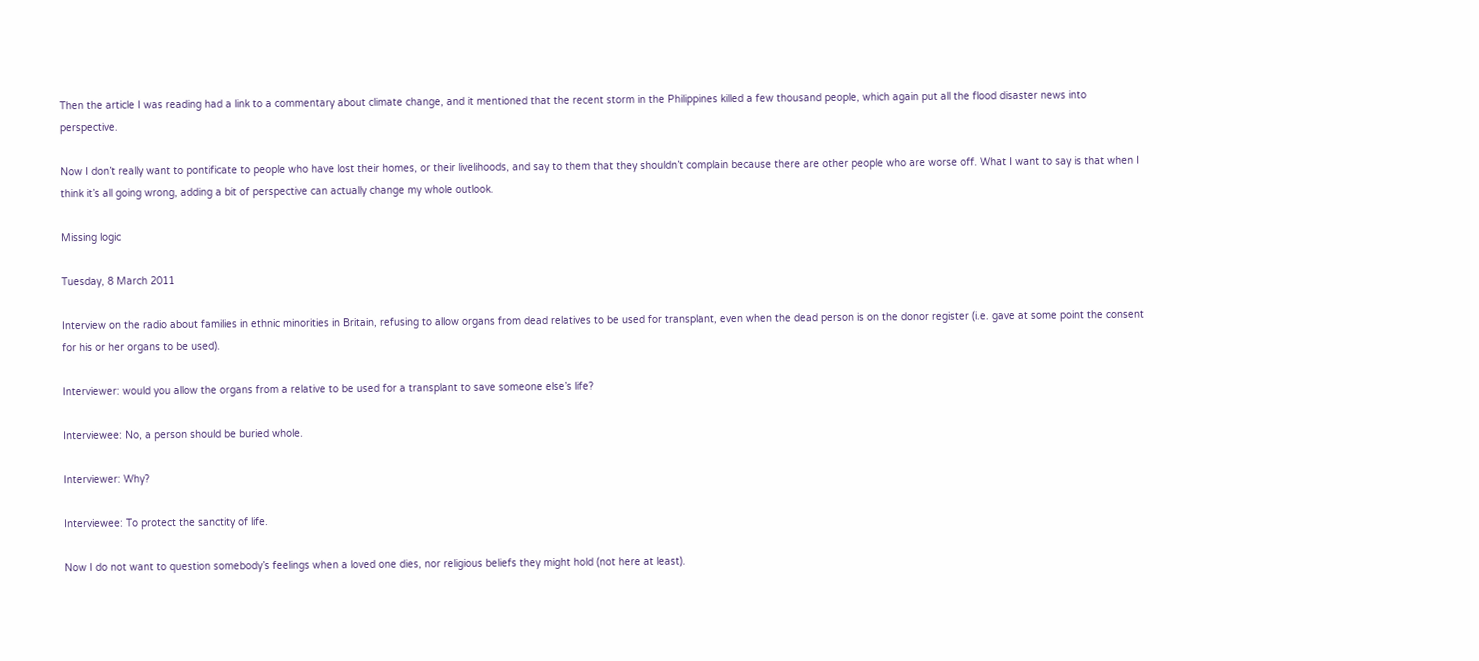Then the article I was reading had a link to a commentary about climate change, and it mentioned that the recent storm in the Philippines killed a few thousand people, which again put all the flood disaster news into perspective.

Now I don’t really want to pontificate to people who have lost their homes, or their livelihoods, and say to them that they shouldn’t complain because there are other people who are worse off. What I want to say is that when I think it’s all going wrong, adding a bit of perspective can actually change my whole outlook.

Missing logic

Tuesday, 8 March 2011

Interview on the radio about families in ethnic minorities in Britain, refusing to allow organs from dead relatives to be used for transplant, even when the dead person is on the donor register (i.e. gave at some point the consent for his or her organs to be used).

Interviewer: would you allow the organs from a relative to be used for a transplant to save someone else’s life?

Interviewee: No, a person should be buried whole.

Interviewer: Why?

Interviewee: To protect the sanctity of life.

Now I do not want to question somebody’s feelings when a loved one dies, nor religious beliefs they might hold (not here at least).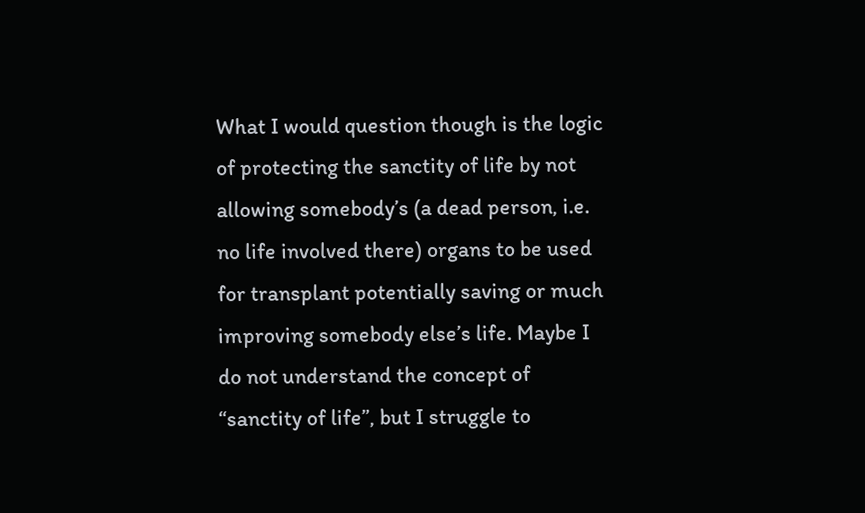What I would question though is the logic of protecting the sanctity of life by not allowing somebody’s (a dead person, i.e. no life involved there) organs to be used for transplant potentially saving or much improving somebody else’s life. Maybe I do not understand the concept of “sanctity of life”, but I struggle to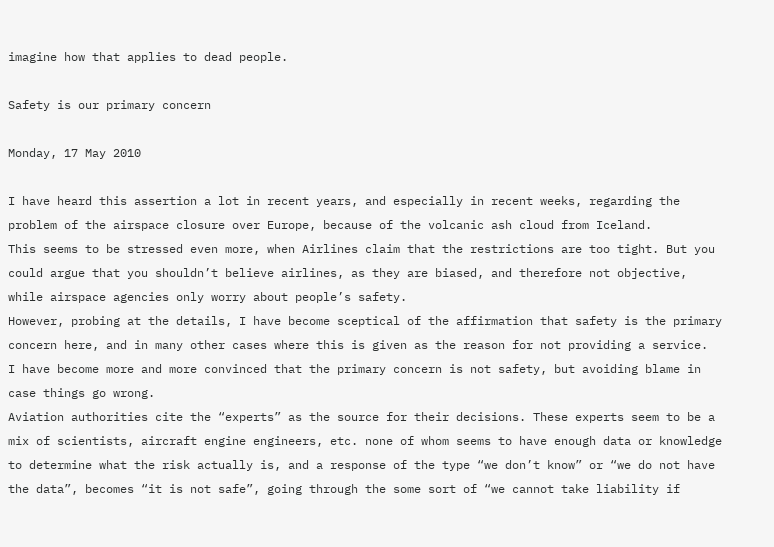imagine how that applies to dead people.

Safety is our primary concern

Monday, 17 May 2010

I have heard this assertion a lot in recent years, and especially in recent weeks, regarding the problem of the airspace closure over Europe, because of the volcanic ash cloud from Iceland.
This seems to be stressed even more, when Airlines claim that the restrictions are too tight. But you could argue that you shouldn’t believe airlines, as they are biased, and therefore not objective, while airspace agencies only worry about people’s safety.
However, probing at the details, I have become sceptical of the affirmation that safety is the primary concern here, and in many other cases where this is given as the reason for not providing a service.
I have become more and more convinced that the primary concern is not safety, but avoiding blame in case things go wrong.
Aviation authorities cite the “experts” as the source for their decisions. These experts seem to be a mix of scientists, aircraft engine engineers, etc. none of whom seems to have enough data or knowledge to determine what the risk actually is, and a response of the type “we don’t know” or “we do not have the data”, becomes “it is not safe”, going through the some sort of “we cannot take liability if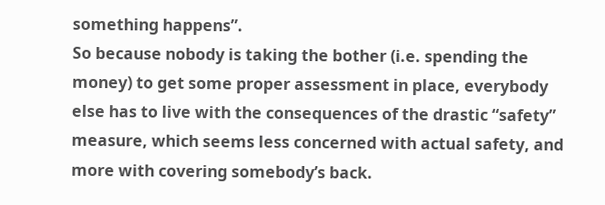something happens”.
So because nobody is taking the bother (i.e. spending the money) to get some proper assessment in place, everybody else has to live with the consequences of the drastic “safety” measure, which seems less concerned with actual safety, and more with covering somebody’s back.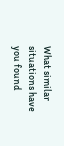What similar situations have you found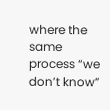where the same process “we don’t know”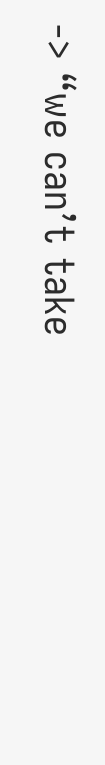-> “we can’t take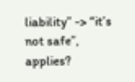liability” -> “it’s not safe”, applies?